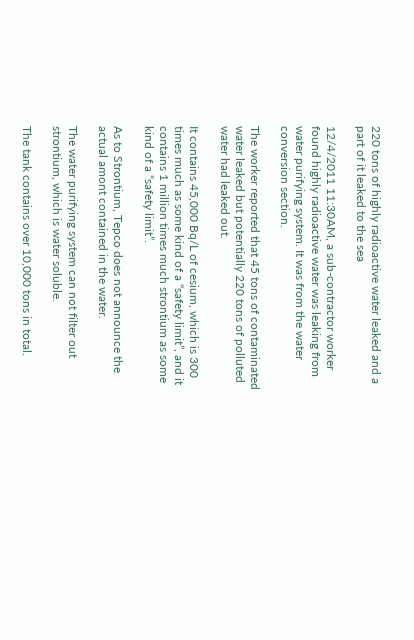220 tons of highly radioactive water leaked and a part of it leaked to the sea

12/4/2011 11:30AM, a sub-contractor worker found highly radioactive water was leaking from water purifying system. It was from the water conversion section.

The worker reported that 45 tons of contaminated water leaked but potentially 220 tons of polluted water had leaked out.

It contains 45,000 Bq/L of cesium, which is 300 times much as some kind of a “safety limit”, and it contains 1 million times much strontium as some kind of a “safety limit”.

As to Strontium, Tepco does not announce the actual amont contained in the water.

The water purifying system can not filter out strontium, which is water soluble.

The tank contains over 10,000 tons in total.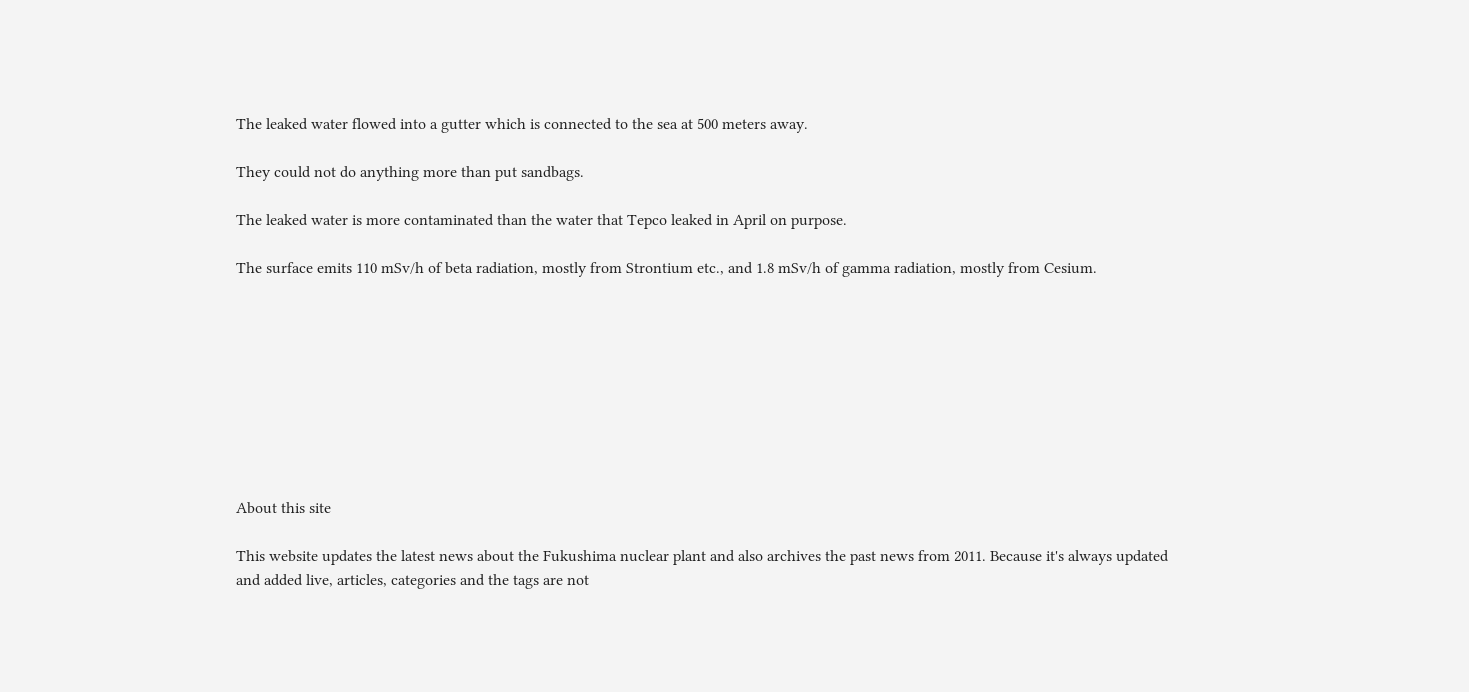The leaked water flowed into a gutter which is connected to the sea at 500 meters away.

They could not do anything more than put sandbags.

The leaked water is more contaminated than the water that Tepco leaked in April on purpose.

The surface emits 110 mSv/h of beta radiation, mostly from Strontium etc., and 1.8 mSv/h of gamma radiation, mostly from Cesium.









About this site

This website updates the latest news about the Fukushima nuclear plant and also archives the past news from 2011. Because it's always updated and added live, articles, categories and the tags are not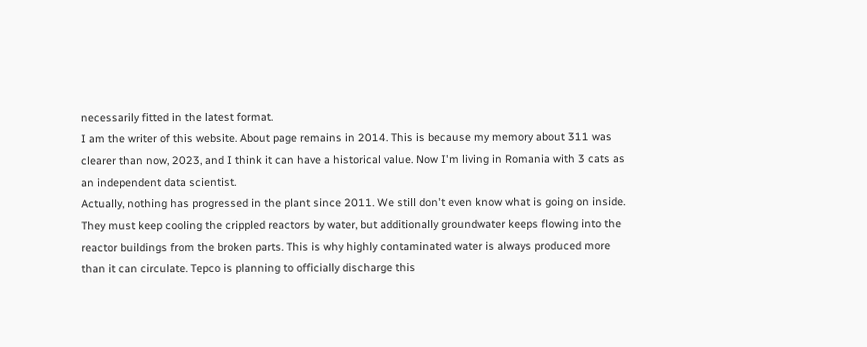necessarily fitted in the latest format.
I am the writer of this website. About page remains in 2014. This is because my memory about 311 was clearer than now, 2023, and I think it can have a historical value. Now I'm living in Romania with 3 cats as an independent data scientist.
Actually, nothing has progressed in the plant since 2011. We still don't even know what is going on inside. They must keep cooling the crippled reactors by water, but additionally groundwater keeps flowing into the reactor buildings from the broken parts. This is why highly contaminated water is always produced more than it can circulate. Tepco is planning to officially discharge this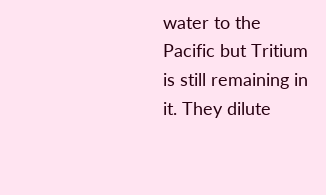water to the Pacific but Tritium is still remaining in it. They dilute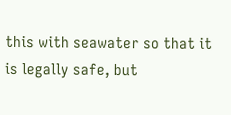this with seawater so that it is legally safe, but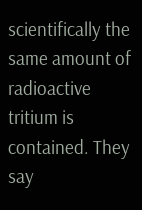scientifically the same amount of radioactive tritium is contained. They say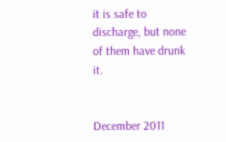it is safe to discharge, but none of them have drunk it.


December 2011